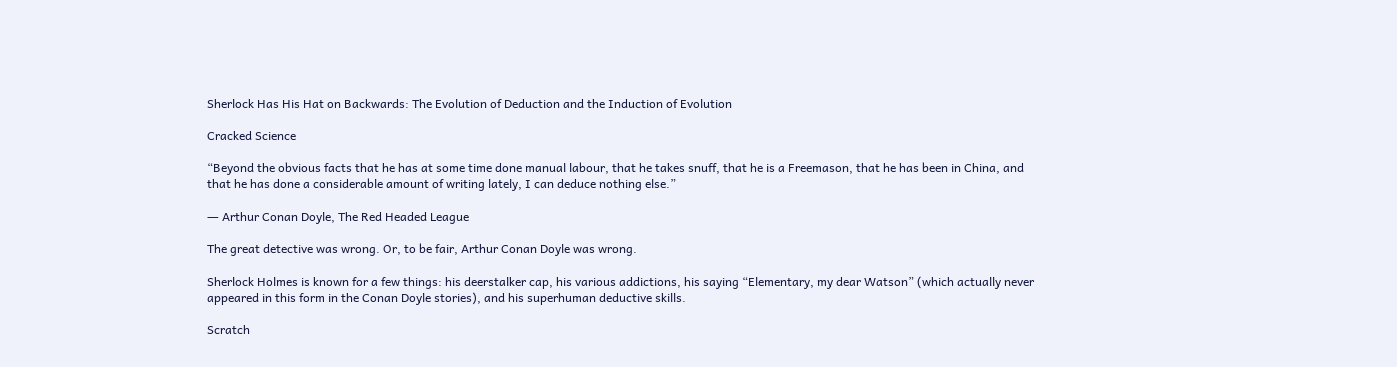Sherlock Has His Hat on Backwards: The Evolution of Deduction and the Induction of Evolution

Cracked Science

“Beyond the obvious facts that he has at some time done manual labour, that he takes snuff, that he is a Freemason, that he has been in China, and that he has done a considerable amount of writing lately, I can deduce nothing else.”

― Arthur Conan Doyle, The Red Headed League

The great detective was wrong. Or, to be fair, Arthur Conan Doyle was wrong.

Sherlock Holmes is known for a few things: his deerstalker cap, his various addictions, his saying “Elementary, my dear Watson” (which actually never appeared in this form in the Conan Doyle stories), and his superhuman deductive skills.

Scratch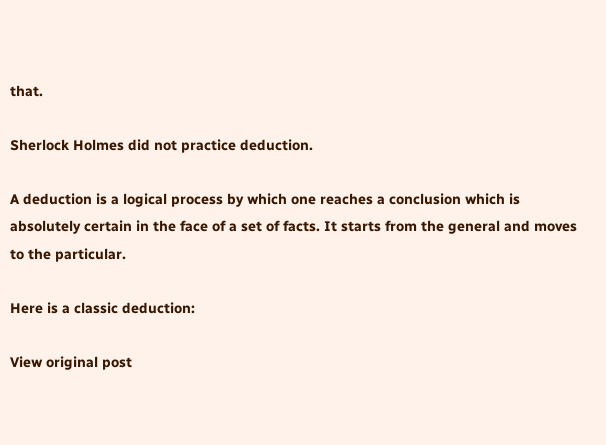that.

Sherlock Holmes did not practice deduction.

A deduction is a logical process by which one reaches a conclusion which is absolutely certain in the face of a set of facts. It starts from the general and moves to the particular.

Here is a classic deduction:

View original post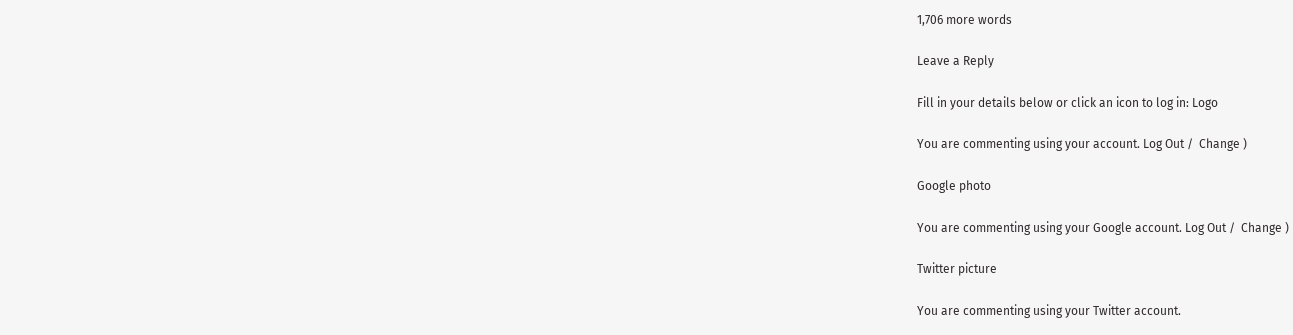1,706 more words

Leave a Reply

Fill in your details below or click an icon to log in: Logo

You are commenting using your account. Log Out /  Change )

Google photo

You are commenting using your Google account. Log Out /  Change )

Twitter picture

You are commenting using your Twitter account.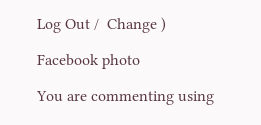Log Out /  Change )

Facebook photo

You are commenting using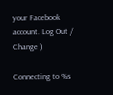your Facebook account. Log Out /  Change )

Connecting to %s